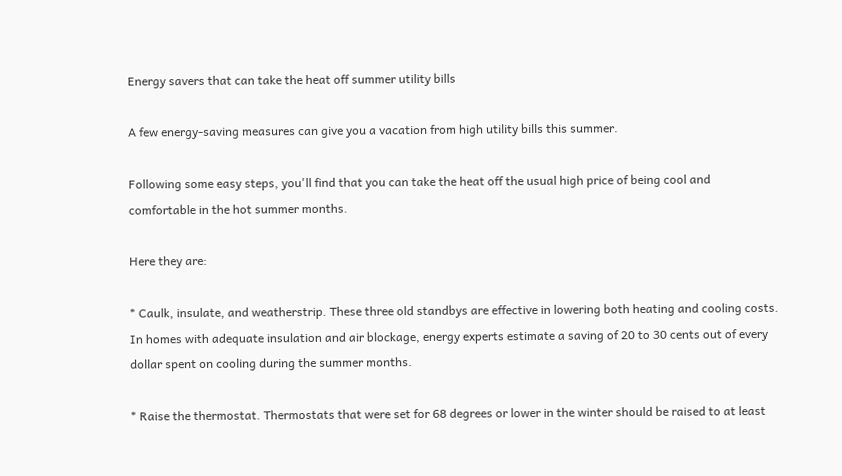Energy savers that can take the heat off summer utility bills

A few energy-saving measures can give you a vacation from high utility bills this summer.

Following some easy steps, you'll find that you can take the heat off the usual high price of being cool and comfortable in the hot summer months.

Here they are:

* Caulk, insulate, and weatherstrip. These three old standbys are effective in lowering both heating and cooling costs. In homes with adequate insulation and air blockage, energy experts estimate a saving of 20 to 30 cents out of every dollar spent on cooling during the summer months.

* Raise the thermostat. Thermostats that were set for 68 degrees or lower in the winter should be raised to at least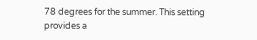78 degrees for the summer. This setting provides a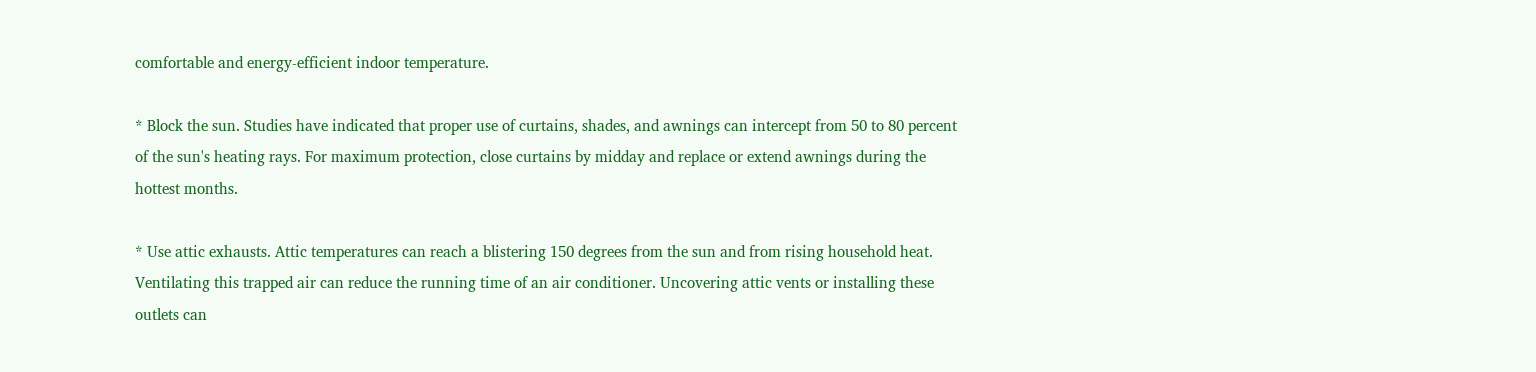comfortable and energy-efficient indoor temperature.

* Block the sun. Studies have indicated that proper use of curtains, shades, and awnings can intercept from 50 to 80 percent of the sun's heating rays. For maximum protection, close curtains by midday and replace or extend awnings during the hottest months.

* Use attic exhausts. Attic temperatures can reach a blistering 150 degrees from the sun and from rising household heat. Ventilating this trapped air can reduce the running time of an air conditioner. Uncovering attic vents or installing these outlets can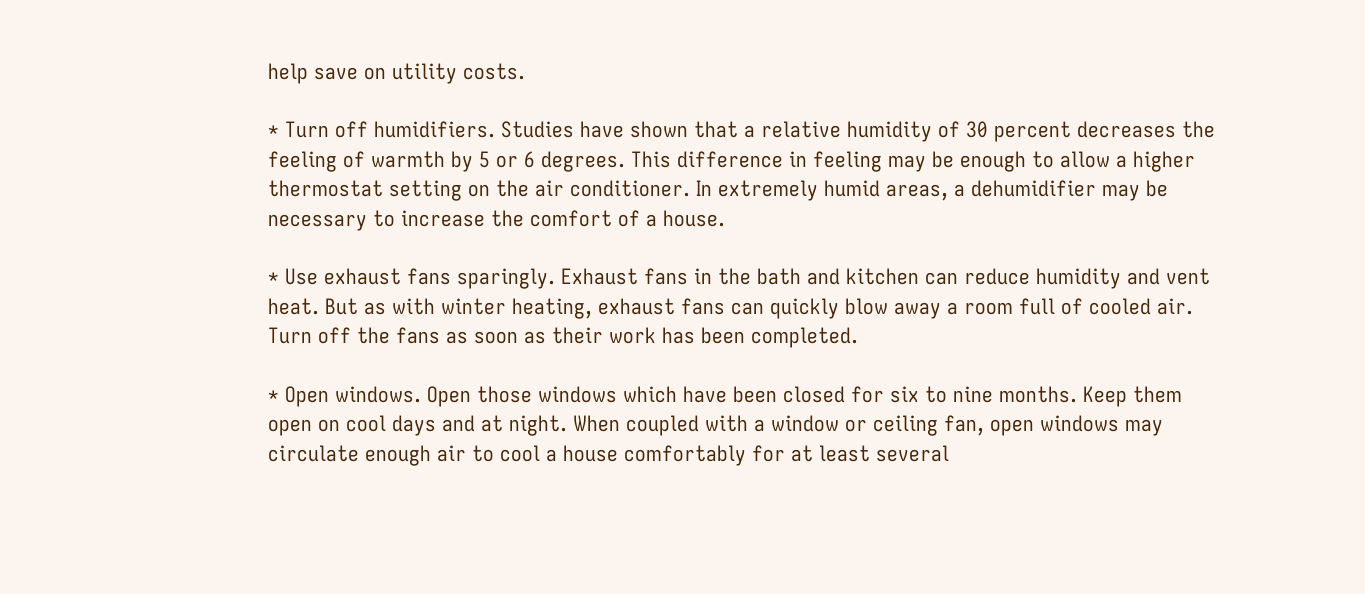help save on utility costs.

* Turn off humidifiers. Studies have shown that a relative humidity of 30 percent decreases the feeling of warmth by 5 or 6 degrees. This difference in feeling may be enough to allow a higher thermostat setting on the air conditioner. In extremely humid areas, a dehumidifier may be necessary to increase the comfort of a house.

* Use exhaust fans sparingly. Exhaust fans in the bath and kitchen can reduce humidity and vent heat. But as with winter heating, exhaust fans can quickly blow away a room full of cooled air. Turn off the fans as soon as their work has been completed.

* Open windows. Open those windows which have been closed for six to nine months. Keep them open on cool days and at night. When coupled with a window or ceiling fan, open windows may circulate enough air to cool a house comfortably for at least several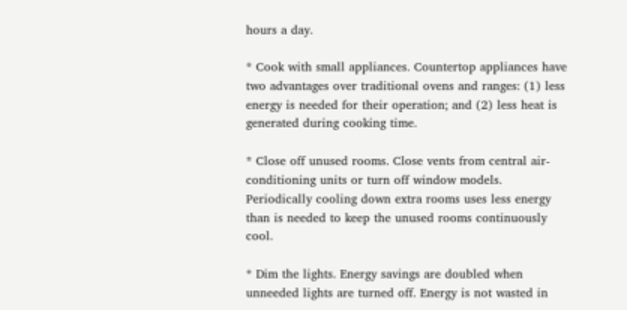hours a day.

* Cook with small appliances. Countertop appliances have two advantages over traditional ovens and ranges: (1) less energy is needed for their operation; and (2) less heat is generated during cooking time.

* Close off unused rooms. Close vents from central air-conditioning units or turn off window models. Periodically cooling down extra rooms uses less energy than is needed to keep the unused rooms continuously cool.

* Dim the lights. Energy savings are doubled when unneeded lights are turned off. Energy is not wasted in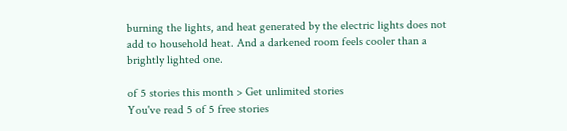burning the lights, and heat generated by the electric lights does not add to household heat. And a darkened room feels cooler than a brightly lighted one.

of 5 stories this month > Get unlimited stories
You've read 5 of 5 free stories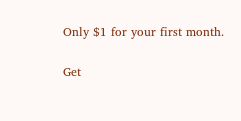Only $1 for your first month.

Get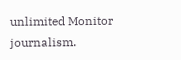unlimited Monitor journalism.